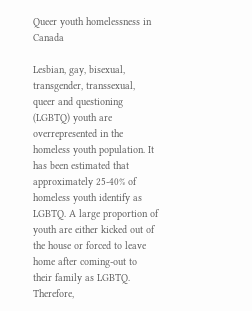Queer youth homelessness in Canada

Lesbian, gay, bisexual, transgender, transsexual, queer and questioning (LGBTQ) youth are overrepresented in the homeless youth population. It has been estimated that approximately 25-40% of homeless youth identify as LGBTQ. A large proportion of youth are either kicked out of the house or forced to leave home after coming-out to their family as LGBTQ. Therefore,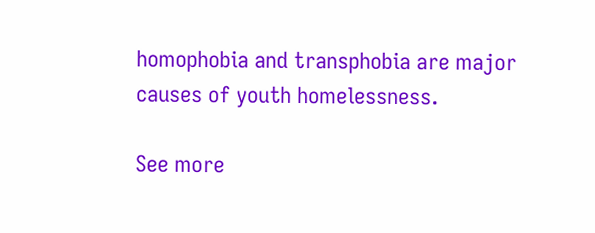homophobia and transphobia are major causes of youth homelessness.

See more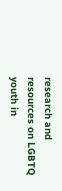research and resources on LGBTQ youth in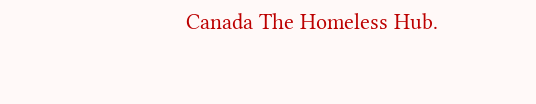Canada The Homeless Hub.